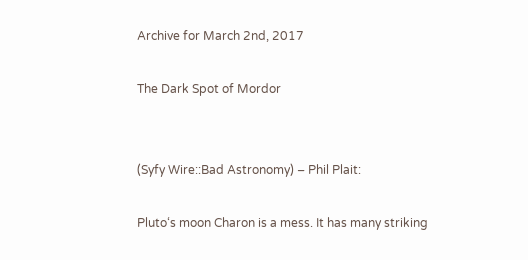Archive for March 2nd, 2017

The Dark Spot of Mordor


(Syfy Wire::Bad Astronomy) – Phil Plait:

Pluto‘s moon Charon is a mess. It has many striking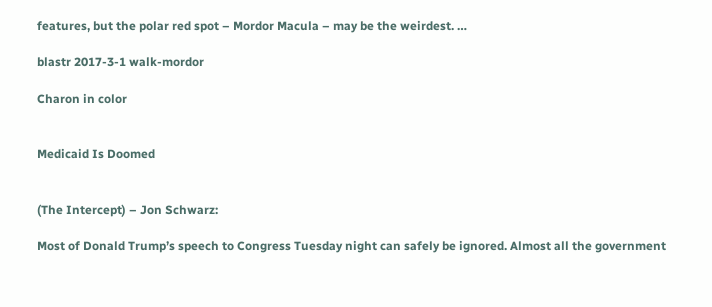features, but the polar red spot – Mordor Macula – may be the weirdest. …

blastr 2017-3-1 walk-mordor

Charon in color


Medicaid Is Doomed


(The Intercept) – Jon Schwarz:

Most of Donald Trump’s speech to Congress Tuesday night can safely be ignored. Almost all the government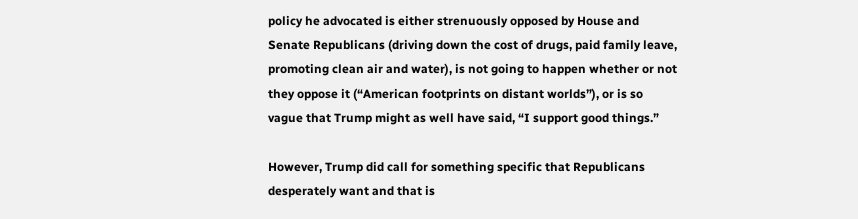policy he advocated is either strenuously opposed by House and Senate Republicans (driving down the cost of drugs, paid family leave, promoting clean air and water), is not going to happen whether or not they oppose it (“American footprints on distant worlds”), or is so vague that Trump might as well have said, “I support good things.”

However, Trump did call for something specific that Republicans desperately want and that is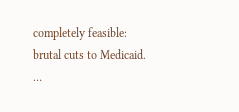completely feasible: brutal cuts to Medicaid. …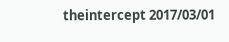theintercept 2017/03/01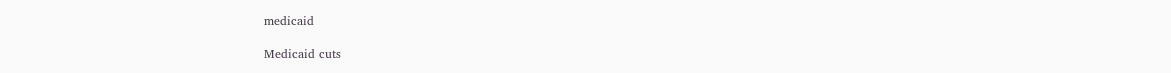medicaid

Medicaid cuts